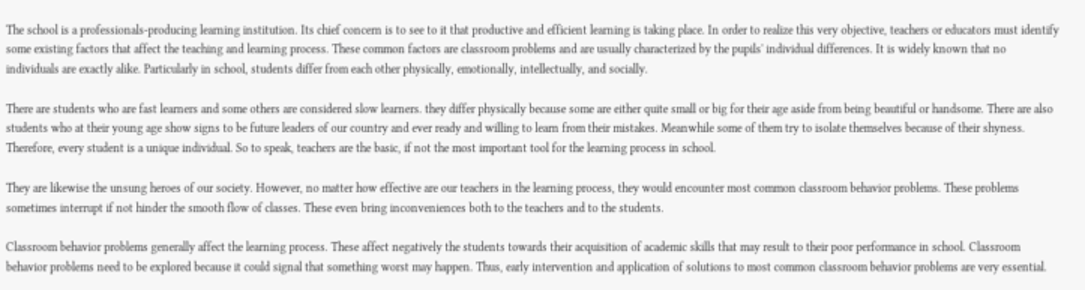The school is a professionals-producing learning institution. Its chief concern is to see to it that productive and efficient learning is taking place. In order to realize this very objective, teachers or educators must identify some existing factors that affect the teaching and learning process. These common factors are classroom problems and are usually characterized by the pupils' individual differences. It is widely known that no individuals are exactly alike. Particularly in school, students differ from each other physically, emotionally, intellectually, and socially.

There are students who are fast learners and some others are considered slow learners. they differ physically because some are either quite small or big for their age aside from being beautiful or handsome. There are also students who at their young age show signs to be future leaders of our country and ever ready and willing to learn from their mistakes. Meanwhile some of them try to isolate themselves because of their shyness. Therefore, every student is a unique individual. So to speak, teachers are the basic, if not the most important tool for the learning process in school.

They are likewise the unsung heroes of our society. However, no matter how effective are our teachers in the learning process, they would encounter most common classroom behavior problems. These problems sometimes interrupt if not hinder the smooth flow of classes. These even bring inconveniences both to the teachers and to the students.

Classroom behavior problems generally affect the learning process. These affect negatively the students towards their acquisition of academic skills that may result to their poor performance in school. Classroom behavior problems need to be explored because it could signal that something worst may happen. Thus, early intervention and application of solutions to most common classroom behavior problems are very essential.